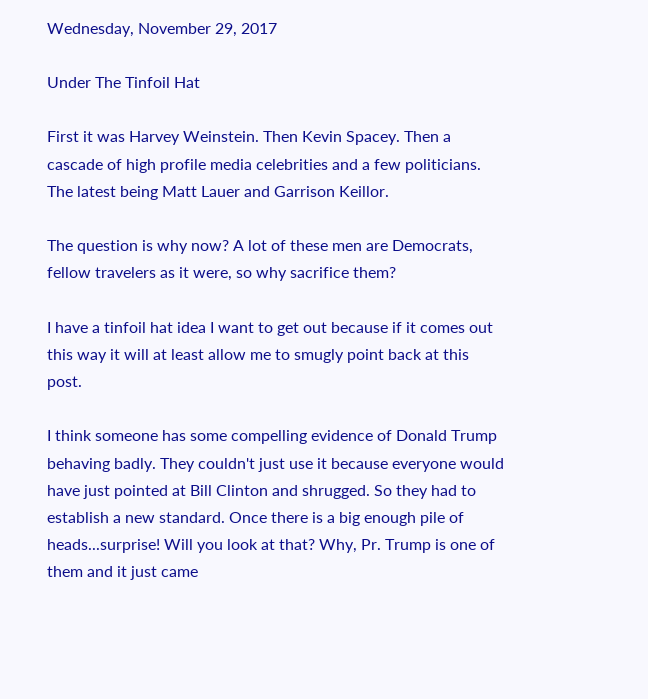Wednesday, November 29, 2017

Under The Tinfoil Hat

First it was Harvey Weinstein. Then Kevin Spacey. Then a cascade of high profile media celebrities and a few politicians. The latest being Matt Lauer and Garrison Keillor.

The question is why now? A lot of these men are Democrats, fellow travelers as it were, so why sacrifice them?

I have a tinfoil hat idea I want to get out because if it comes out this way it will at least allow me to smugly point back at this post.

I think someone has some compelling evidence of Donald Trump behaving badly. They couldn't just use it because everyone would have just pointed at Bill Clinton and shrugged. So they had to establish a new standard. Once there is a big enough pile of heads...surprise! Will you look at that? Why, Pr. Trump is one of them and it just came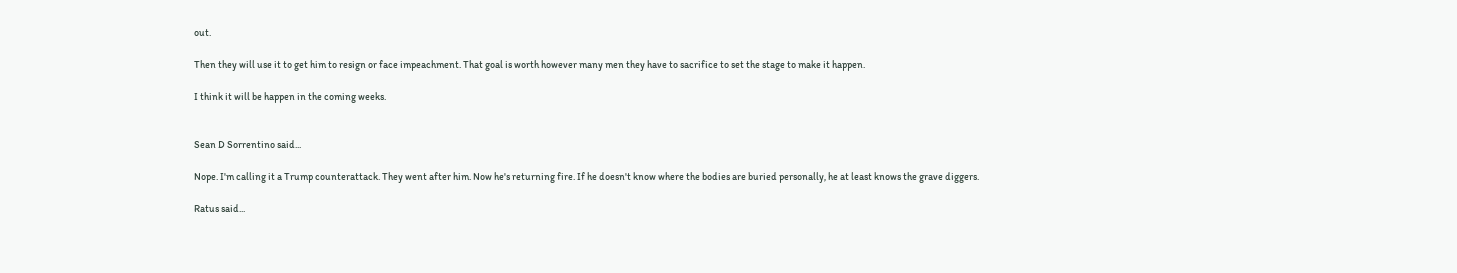out.

Then they will use it to get him to resign or face impeachment. That goal is worth however many men they have to sacrifice to set the stage to make it happen.

I think it will be happen in the coming weeks.


Sean D Sorrentino said...

Nope. I'm calling it a Trump counterattack. They went after him. Now he's returning fire. If he doesn't know where the bodies are buried personally, he at least knows the grave diggers.

Ratus said...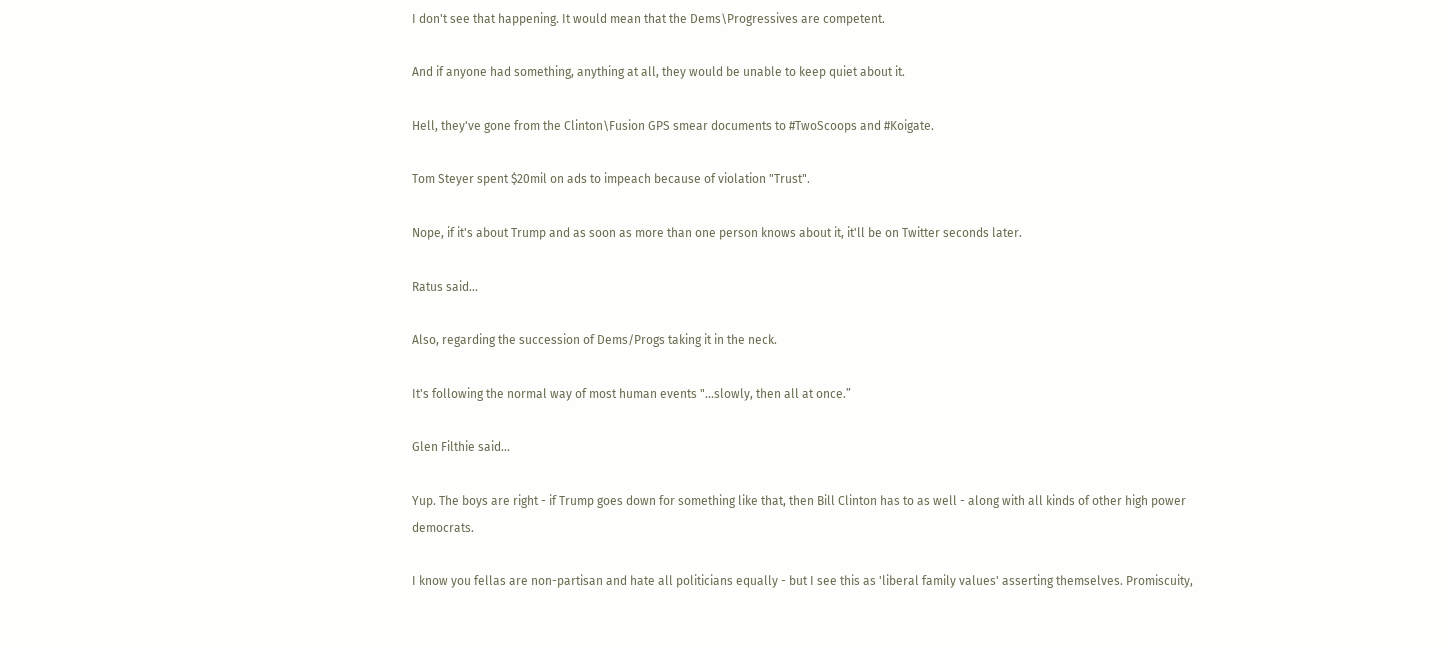I don't see that happening. It would mean that the Dems\Progressives are competent.

And if anyone had something, anything at all, they would be unable to keep quiet about it.

Hell, they've gone from the Clinton\Fusion GPS smear documents to #TwoScoops and #Koigate.

Tom Steyer spent $20mil on ads to impeach because of violation "Trust".

Nope, if it's about Trump and as soon as more than one person knows about it, it'll be on Twitter seconds later.

Ratus said...

Also, regarding the succession of Dems/Progs taking it in the neck.

It's following the normal way of most human events "...slowly, then all at once.”

Glen Filthie said...

Yup. The boys are right - if Trump goes down for something like that, then Bill Clinton has to as well - along with all kinds of other high power democrats.

I know you fellas are non-partisan and hate all politicians equally - but I see this as 'liberal family values' asserting themselves. Promiscuity,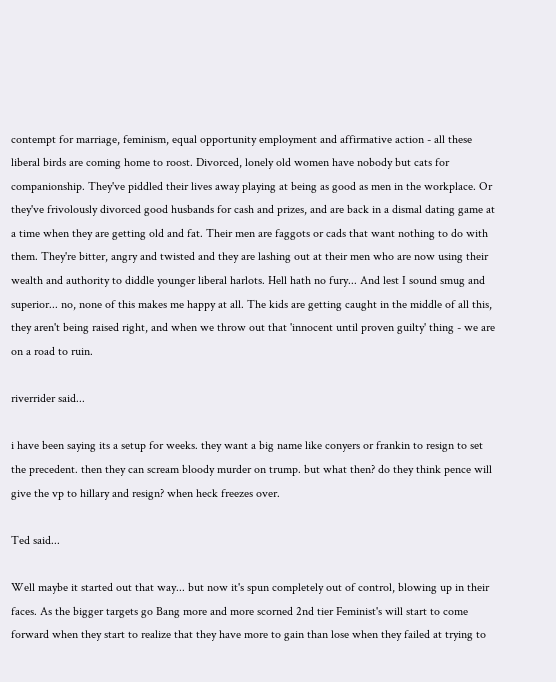contempt for marriage, feminism, equal opportunity employment and affirmative action - all these liberal birds are coming home to roost. Divorced, lonely old women have nobody but cats for companionship. They've piddled their lives away playing at being as good as men in the workplace. Or they've frivolously divorced good husbands for cash and prizes, and are back in a dismal dating game at a time when they are getting old and fat. Their men are faggots or cads that want nothing to do with them. They're bitter, angry and twisted and they are lashing out at their men who are now using their wealth and authority to diddle younger liberal harlots. Hell hath no fury... And lest I sound smug and superior... no, none of this makes me happy at all. The kids are getting caught in the middle of all this, they aren't being raised right, and when we throw out that 'innocent until proven guilty' thing - we are on a road to ruin.

riverrider said...

i have been saying its a setup for weeks. they want a big name like conyers or frankin to resign to set the precedent. then they can scream bloody murder on trump. but what then? do they think pence will give the vp to hillary and resign? when heck freezes over.

Ted said...

Well maybe it started out that way... but now it's spun completely out of control, blowing up in their faces. As the bigger targets go Bang more and more scorned 2nd tier Feminist's will start to come forward when they start to realize that they have more to gain than lose when they failed at trying to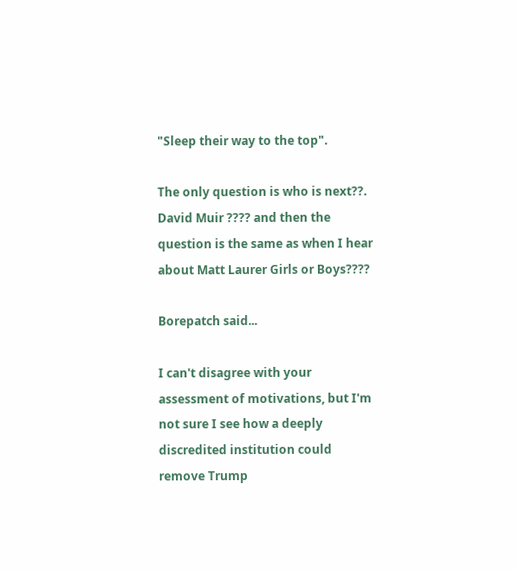"Sleep their way to the top".

The only question is who is next??. David Muir ???? and then the question is the same as when I hear about Matt Laurer Girls or Boys????

Borepatch said...

I can't disagree with your assessment of motivations, but I'm not sure I see how a deeply discredited institution could remove Trump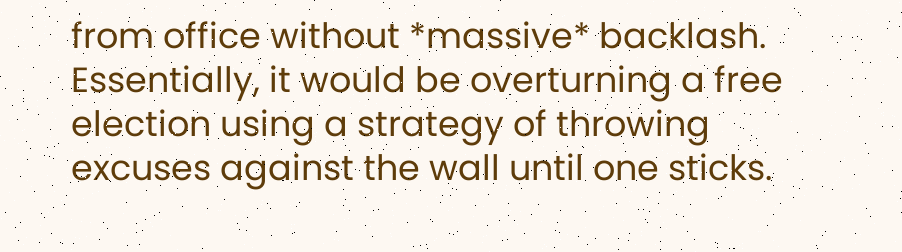from office without *massive* backlash. Essentially, it would be overturning a free election using a strategy of throwing excuses against the wall until one sticks.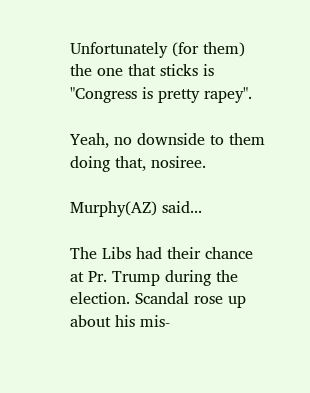Unfortunately (for them) the one that sticks is "Congress is pretty rapey".

Yeah, no downside to them doing that, nosiree.

Murphy(AZ) said...

The Libs had their chance at Pr. Trump during the election. Scandal rose up about his mis-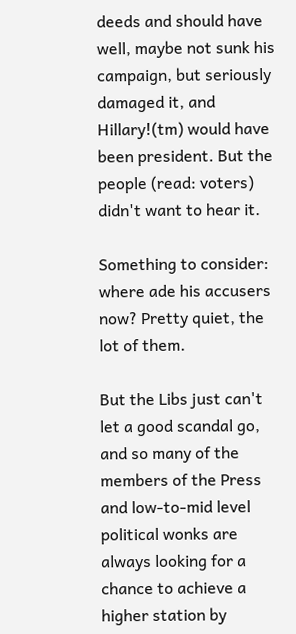deeds and should have well, maybe not sunk his campaign, but seriously damaged it, and Hillary!(tm) would have been president. But the people (read: voters) didn't want to hear it.

Something to consider: where ade his accusers now? Pretty quiet, the lot of them.

But the Libs just can't let a good scandal go, and so many of the members of the Press and low-to-mid level political wonks are always looking for a chance to achieve a higher station by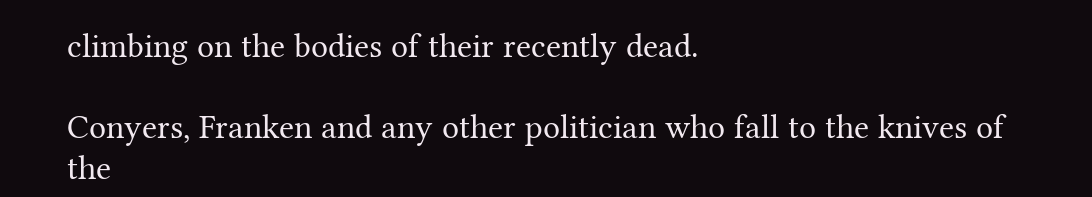climbing on the bodies of their recently dead.

Conyers, Franken and any other politician who fall to the knives of the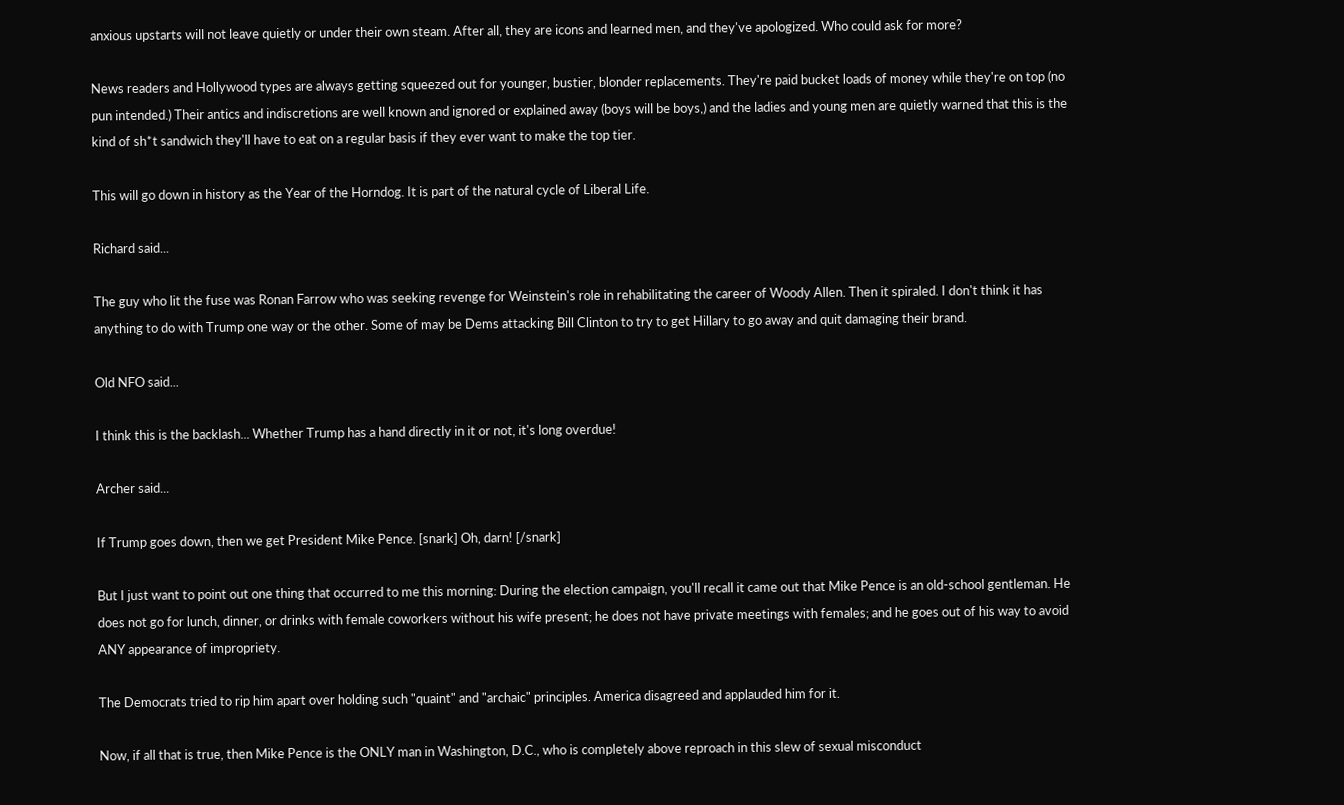anxious upstarts will not leave quietly or under their own steam. After all, they are icons and learned men, and they've apologized. Who could ask for more?

News readers and Hollywood types are always getting squeezed out for younger, bustier, blonder replacements. They're paid bucket loads of money while they're on top (no pun intended.) Their antics and indiscretions are well known and ignored or explained away (boys will be boys,) and the ladies and young men are quietly warned that this is the kind of sh*t sandwich they'll have to eat on a regular basis if they ever want to make the top tier.

This will go down in history as the Year of the Horndog. It is part of the natural cycle of Liberal Life.

Richard said...

The guy who lit the fuse was Ronan Farrow who was seeking revenge for Weinstein's role in rehabilitating the career of Woody Allen. Then it spiraled. I don't think it has anything to do with Trump one way or the other. Some of may be Dems attacking Bill Clinton to try to get Hillary to go away and quit damaging their brand.

Old NFO said...

I think this is the backlash... Whether Trump has a hand directly in it or not, it's long overdue!

Archer said...

If Trump goes down, then we get President Mike Pence. [snark] Oh, darn! [/snark]

But I just want to point out one thing that occurred to me this morning: During the election campaign, you'll recall it came out that Mike Pence is an old-school gentleman. He does not go for lunch, dinner, or drinks with female coworkers without his wife present; he does not have private meetings with females; and he goes out of his way to avoid ANY appearance of impropriety.

The Democrats tried to rip him apart over holding such "quaint" and "archaic" principles. America disagreed and applauded him for it.

Now, if all that is true, then Mike Pence is the ONLY man in Washington, D.C., who is completely above reproach in this slew of sexual misconduct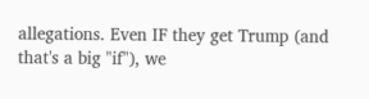allegations. Even IF they get Trump (and that's a big "if"), we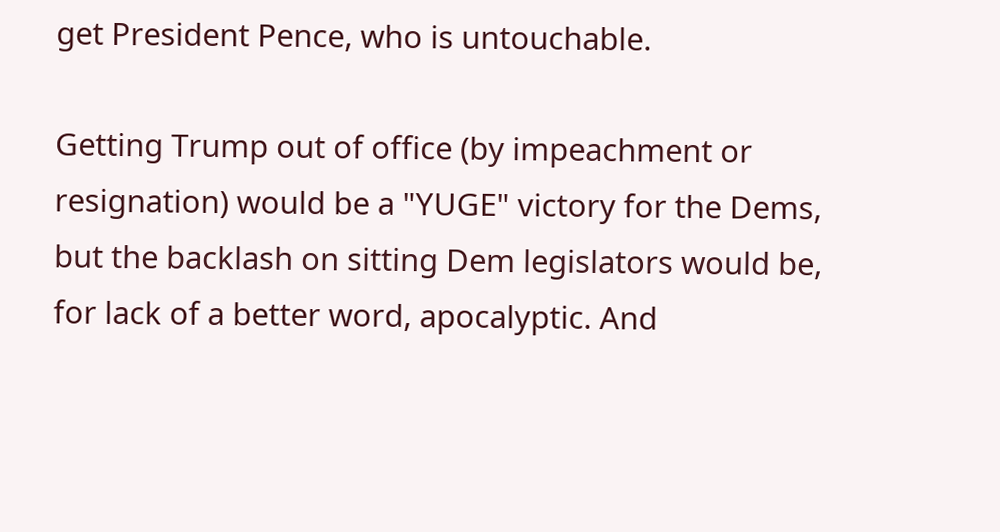get President Pence, who is untouchable.

Getting Trump out of office (by impeachment or resignation) would be a "YUGE" victory for the Dems, but the backlash on sitting Dem legislators would be, for lack of a better word, apocalyptic. And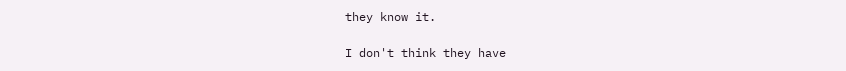they know it.

I don't think they have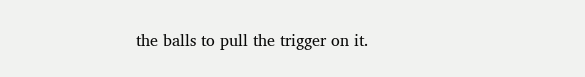the balls to pull the trigger on it.